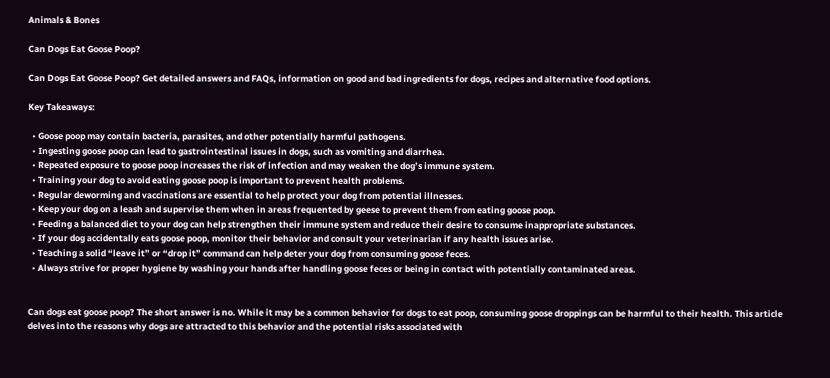Animals & Bones

Can Dogs Eat Goose Poop?

Can Dogs Eat Goose Poop? Get detailed answers and FAQs, information on good and bad ingredients for dogs, recipes and alternative food options.

Key Takeaways:

  • Goose poop may contain bacteria, parasites, and other potentially harmful pathogens.
  • Ingesting goose poop can lead to gastrointestinal issues in dogs, such as vomiting and diarrhea.
  • Repeated exposure to goose poop increases the risk of infection and may weaken the dog’s immune system.
  • Training your dog to avoid eating goose poop is important to prevent health problems.
  • Regular deworming and vaccinations are essential to help protect your dog from potential illnesses.
  • Keep your dog on a leash and supervise them when in areas frequented by geese to prevent them from eating goose poop.
  • Feeding a balanced diet to your dog can help strengthen their immune system and reduce their desire to consume inappropriate substances.
  • If your dog accidentally eats goose poop, monitor their behavior and consult your veterinarian if any health issues arise.
  • Teaching a solid “leave it” or “drop it” command can help deter your dog from consuming goose feces.
  • Always strive for proper hygiene by washing your hands after handling goose feces or being in contact with potentially contaminated areas.


Can dogs eat goose poop? The short answer is no. While it may be a common behavior for dogs to eat poop, consuming goose droppings can be harmful to their health. This article delves into the reasons why dogs are attracted to this behavior and the potential risks associated with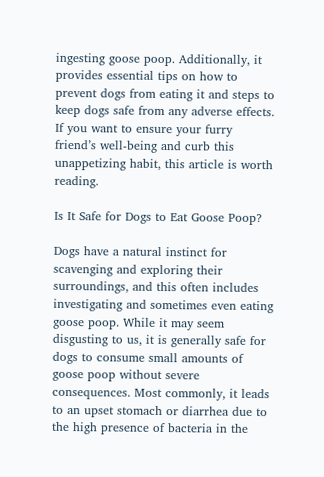ingesting goose poop. Additionally, it provides essential tips on how to prevent dogs from eating it and steps to keep dogs safe from any adverse effects. If you want to ensure your furry friend’s well-being and curb this unappetizing habit, this article is worth reading.

Is It Safe for Dogs to Eat Goose Poop?

Dogs have a natural instinct for scavenging and exploring their surroundings, and this often includes investigating and sometimes even eating goose poop. While it may seem disgusting to us, it is generally safe for dogs to consume small amounts of goose poop without severe consequences. Most commonly, it leads to an upset stomach or diarrhea due to the high presence of bacteria in the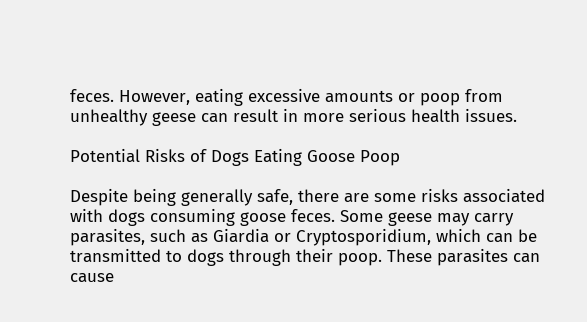feces. However, eating excessive amounts or poop from unhealthy geese can result in more serious health issues.

Potential Risks of Dogs Eating Goose Poop

Despite being generally safe, there are some risks associated with dogs consuming goose feces. Some geese may carry parasites, such as Giardia or Cryptosporidium, which can be transmitted to dogs through their poop. These parasites can cause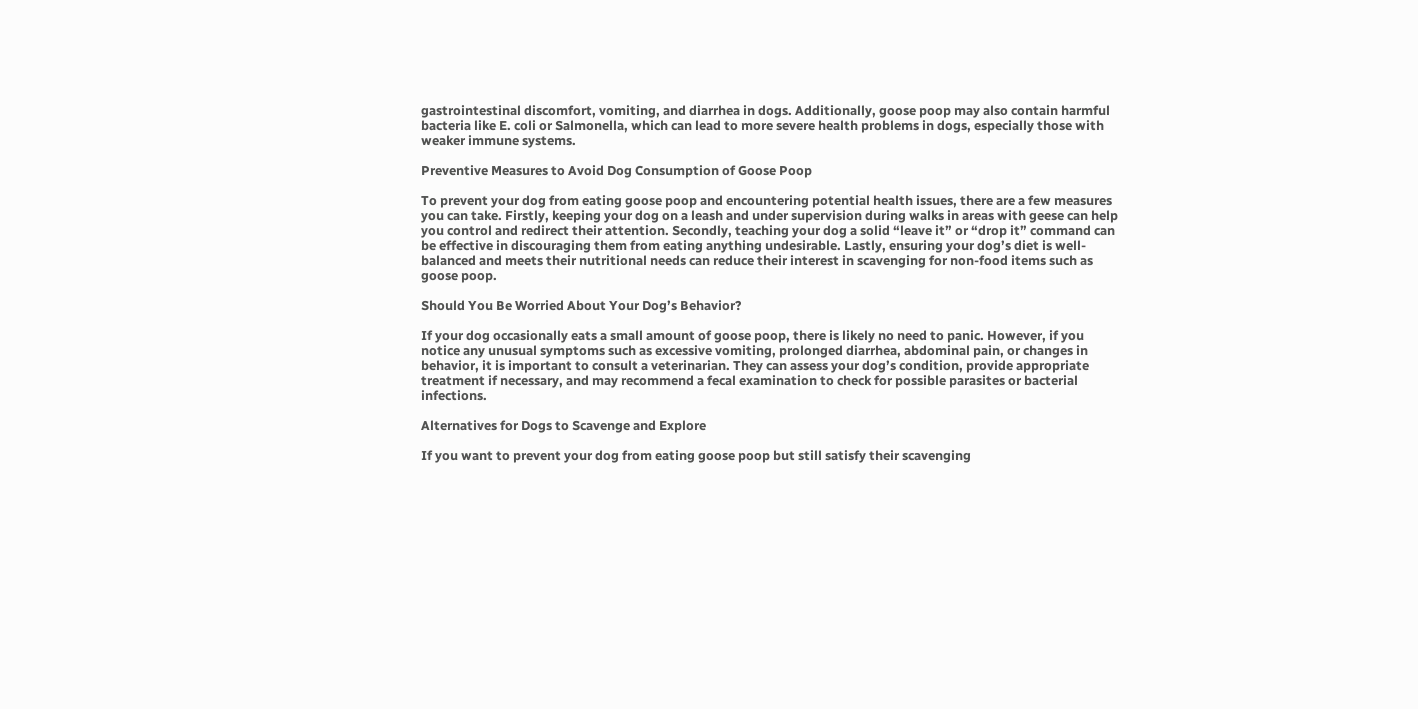gastrointestinal discomfort, vomiting, and diarrhea in dogs. Additionally, goose poop may also contain harmful bacteria like E. coli or Salmonella, which can lead to more severe health problems in dogs, especially those with weaker immune systems.

Preventive Measures to Avoid Dog Consumption of Goose Poop

To prevent your dog from eating goose poop and encountering potential health issues, there are a few measures you can take. Firstly, keeping your dog on a leash and under supervision during walks in areas with geese can help you control and redirect their attention. Secondly, teaching your dog a solid “leave it” or “drop it” command can be effective in discouraging them from eating anything undesirable. Lastly, ensuring your dog’s diet is well-balanced and meets their nutritional needs can reduce their interest in scavenging for non-food items such as goose poop.

Should You Be Worried About Your Dog’s Behavior?

If your dog occasionally eats a small amount of goose poop, there is likely no need to panic. However, if you notice any unusual symptoms such as excessive vomiting, prolonged diarrhea, abdominal pain, or changes in behavior, it is important to consult a veterinarian. They can assess your dog’s condition, provide appropriate treatment if necessary, and may recommend a fecal examination to check for possible parasites or bacterial infections.

Alternatives for Dogs to Scavenge and Explore

If you want to prevent your dog from eating goose poop but still satisfy their scavenging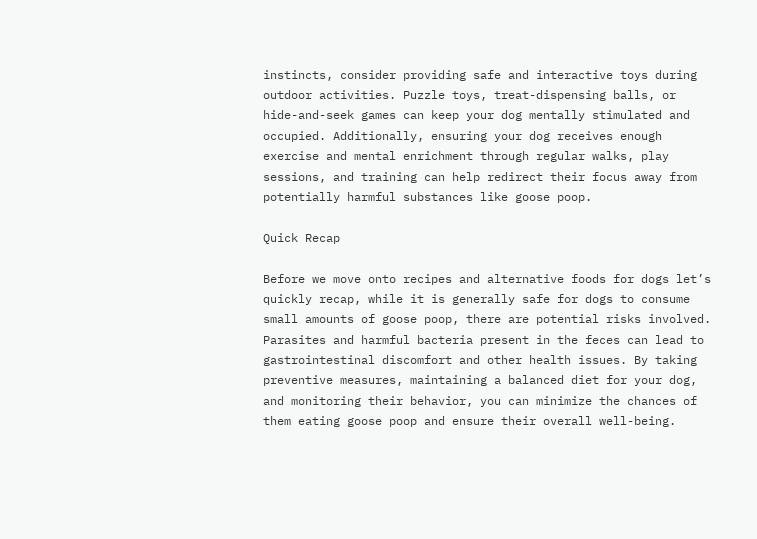instincts, consider providing safe and interactive toys during outdoor activities. Puzzle toys, treat-dispensing balls, or hide-and-seek games can keep your dog mentally stimulated and occupied. Additionally, ensuring your dog receives enough exercise and mental enrichment through regular walks, play sessions, and training can help redirect their focus away from potentially harmful substances like goose poop.

Quick Recap

Before we move onto recipes and alternative foods for dogs let’s quickly recap, while it is generally safe for dogs to consume small amounts of goose poop, there are potential risks involved. Parasites and harmful bacteria present in the feces can lead to gastrointestinal discomfort and other health issues. By taking preventive measures, maintaining a balanced diet for your dog, and monitoring their behavior, you can minimize the chances of them eating goose poop and ensure their overall well-being.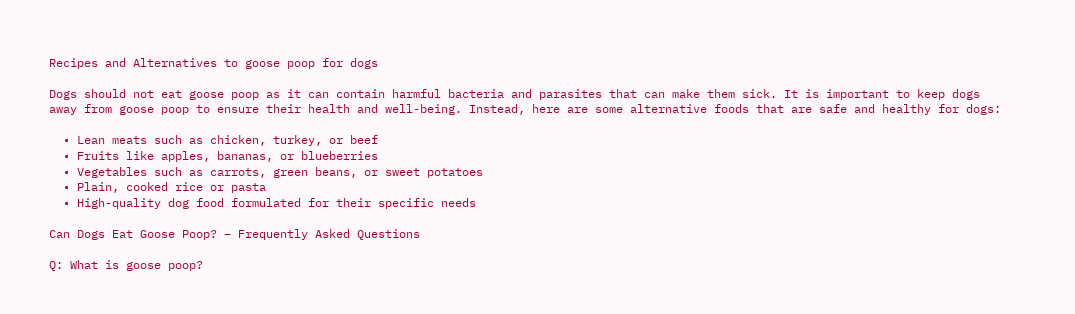Recipes and Alternatives to goose poop for dogs

Dogs should not eat goose poop as it can contain harmful bacteria and parasites that can make them sick. It is important to keep dogs away from goose poop to ensure their health and well-being. Instead, here are some alternative foods that are safe and healthy for dogs:

  • Lean meats such as chicken, turkey, or beef
  • Fruits like apples, bananas, or blueberries
  • Vegetables such as carrots, green beans, or sweet potatoes
  • Plain, cooked rice or pasta
  • High-quality dog food formulated for their specific needs

Can Dogs Eat Goose Poop? – Frequently Asked Questions

Q: What is goose poop?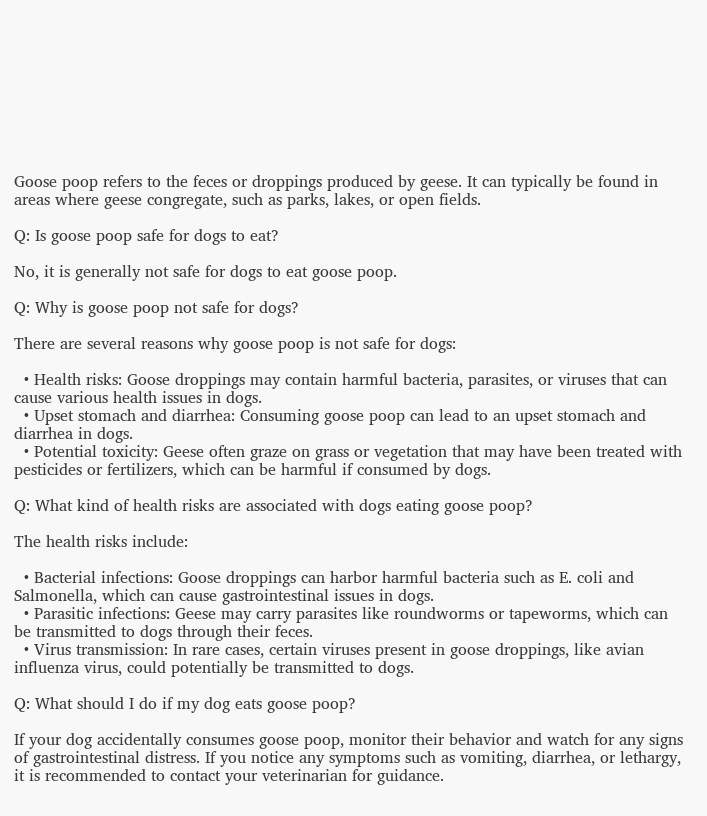Goose poop refers to the feces or droppings produced by geese. It can typically be found in areas where geese congregate, such as parks, lakes, or open fields.

Q: Is goose poop safe for dogs to eat?

No, it is generally not safe for dogs to eat goose poop.

Q: Why is goose poop not safe for dogs?

There are several reasons why goose poop is not safe for dogs:

  • Health risks: Goose droppings may contain harmful bacteria, parasites, or viruses that can cause various health issues in dogs.
  • Upset stomach and diarrhea: Consuming goose poop can lead to an upset stomach and diarrhea in dogs.
  • Potential toxicity: Geese often graze on grass or vegetation that may have been treated with pesticides or fertilizers, which can be harmful if consumed by dogs.

Q: What kind of health risks are associated with dogs eating goose poop?

The health risks include:

  • Bacterial infections: Goose droppings can harbor harmful bacteria such as E. coli and Salmonella, which can cause gastrointestinal issues in dogs.
  • Parasitic infections: Geese may carry parasites like roundworms or tapeworms, which can be transmitted to dogs through their feces.
  • Virus transmission: In rare cases, certain viruses present in goose droppings, like avian influenza virus, could potentially be transmitted to dogs.

Q: What should I do if my dog eats goose poop?

If your dog accidentally consumes goose poop, monitor their behavior and watch for any signs of gastrointestinal distress. If you notice any symptoms such as vomiting, diarrhea, or lethargy, it is recommended to contact your veterinarian for guidance.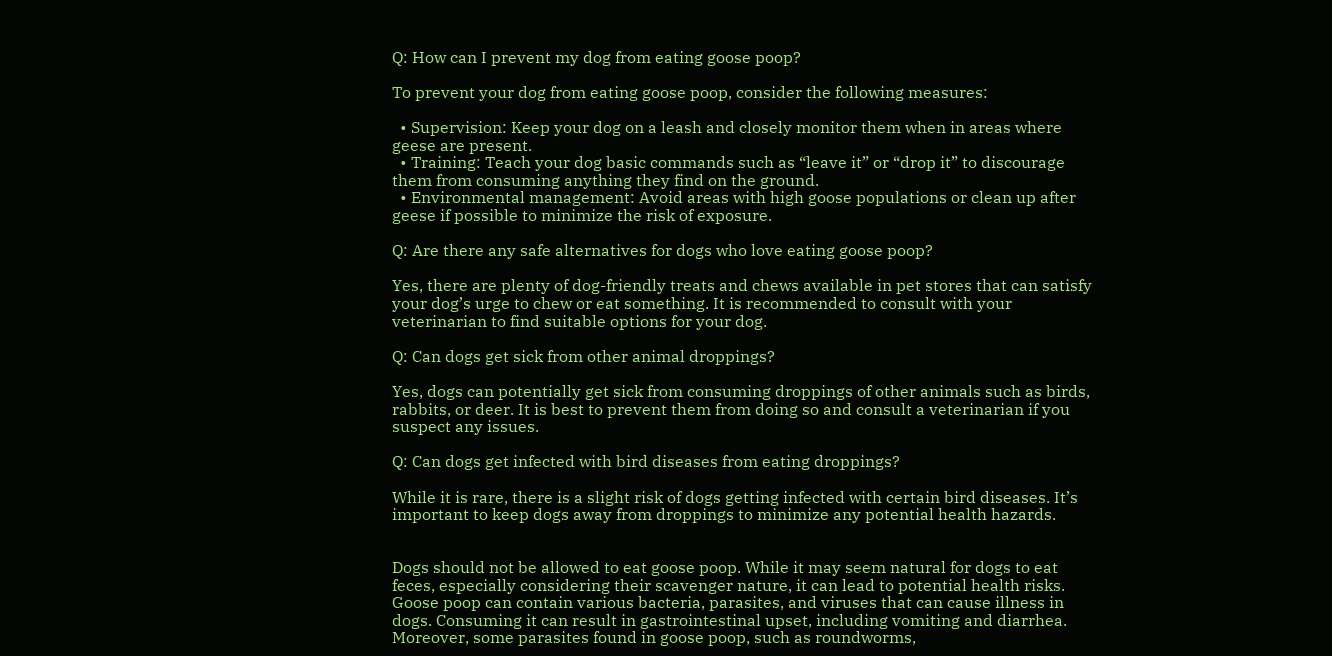Q: How can I prevent my dog from eating goose poop?

To prevent your dog from eating goose poop, consider the following measures:

  • Supervision: Keep your dog on a leash and closely monitor them when in areas where geese are present.
  • Training: Teach your dog basic commands such as “leave it” or “drop it” to discourage them from consuming anything they find on the ground.
  • Environmental management: Avoid areas with high goose populations or clean up after geese if possible to minimize the risk of exposure.

Q: Are there any safe alternatives for dogs who love eating goose poop?

Yes, there are plenty of dog-friendly treats and chews available in pet stores that can satisfy your dog’s urge to chew or eat something. It is recommended to consult with your veterinarian to find suitable options for your dog.

Q: Can dogs get sick from other animal droppings?

Yes, dogs can potentially get sick from consuming droppings of other animals such as birds, rabbits, or deer. It is best to prevent them from doing so and consult a veterinarian if you suspect any issues.

Q: Can dogs get infected with bird diseases from eating droppings?

While it is rare, there is a slight risk of dogs getting infected with certain bird diseases. It’s important to keep dogs away from droppings to minimize any potential health hazards.


Dogs should not be allowed to eat goose poop. While it may seem natural for dogs to eat feces, especially considering their scavenger nature, it can lead to potential health risks. Goose poop can contain various bacteria, parasites, and viruses that can cause illness in dogs. Consuming it can result in gastrointestinal upset, including vomiting and diarrhea. Moreover, some parasites found in goose poop, such as roundworms,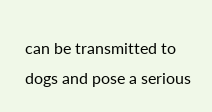can be transmitted to dogs and pose a serious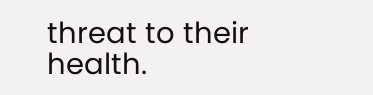threat to their health.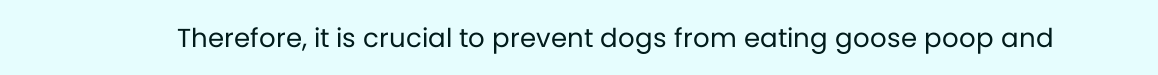Therefore, it is crucial to prevent dogs from eating goose poop and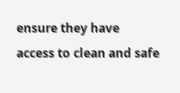ensure they have access to clean and safe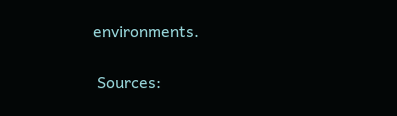environments.

 Sources: